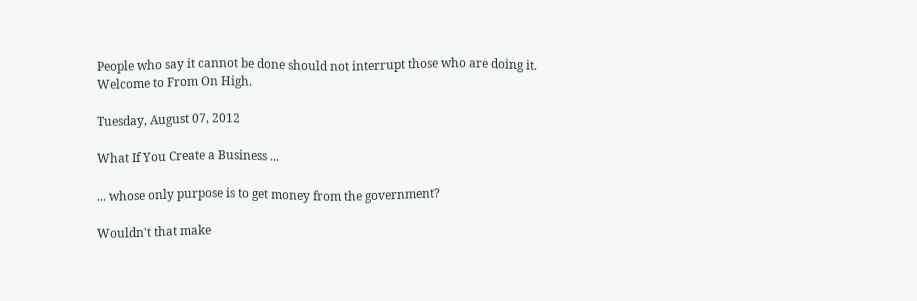People who say it cannot be done should not interrupt those who are doing it. Welcome to From On High.

Tuesday, August 07, 2012

What If You Create a Business ...

... whose only purpose is to get money from the government?

Wouldn't that make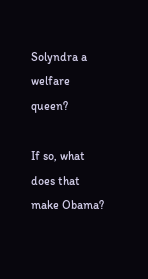Solyndra a welfare queen?

If so, what does that make Obama?